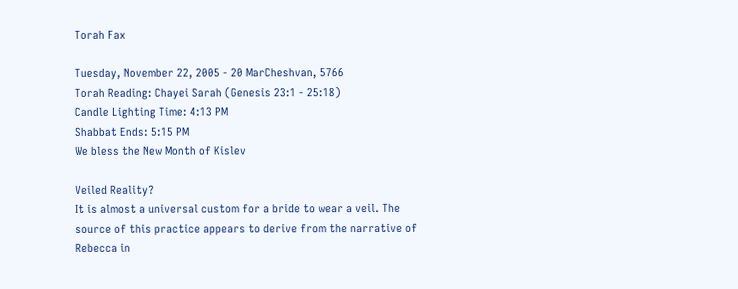Torah Fax

Tuesday, November 22, 2005 - 20 MarCheshvan, 5766
Torah Reading: Chayei Sarah (Genesis 23:1 - 25:18)
Candle Lighting Time: 4:13 PM
Shabbat Ends: 5:15 PM
We bless the New Month of Kislev

Veiled Reality?
It is almost a universal custom for a bride to wear a veil. The source of this practice appears to derive from the narrative of Rebecca in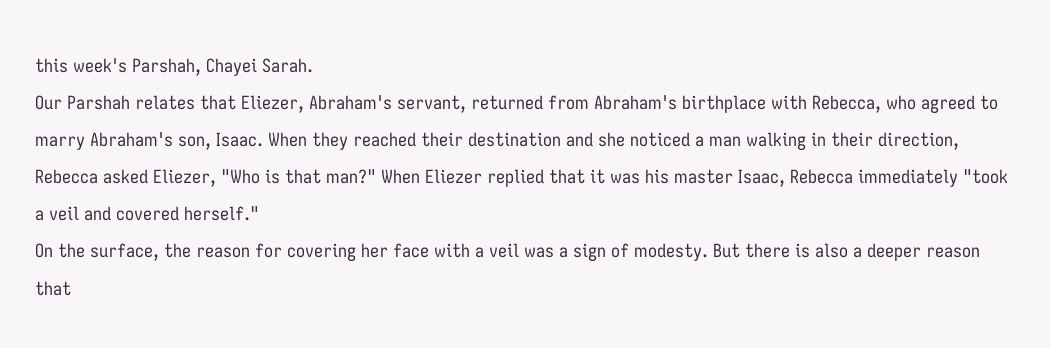this week's Parshah, Chayei Sarah.
Our Parshah relates that Eliezer, Abraham's servant, returned from Abraham's birthplace with Rebecca, who agreed to marry Abraham's son, Isaac. When they reached their destination and she noticed a man walking in their direction, Rebecca asked Eliezer, "Who is that man?" When Eliezer replied that it was his master Isaac, Rebecca immediately "took a veil and covered herself."
On the surface, the reason for covering her face with a veil was a sign of modesty. But there is also a deeper reason that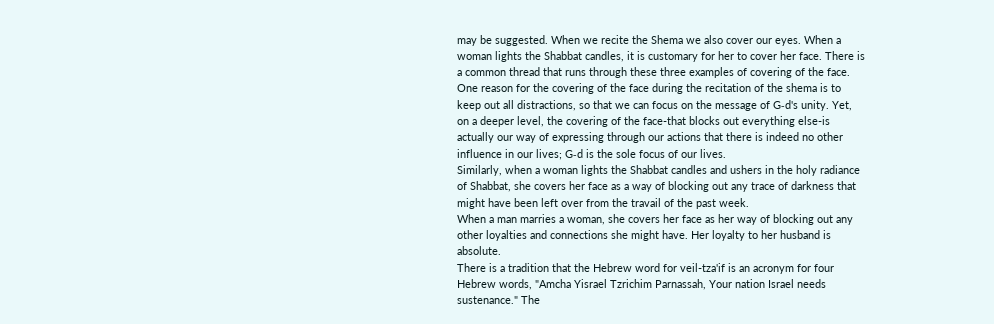may be suggested. When we recite the Shema we also cover our eyes. When a woman lights the Shabbat candles, it is customary for her to cover her face. There is a common thread that runs through these three examples of covering of the face.
One reason for the covering of the face during the recitation of the shema is to keep out all distractions, so that we can focus on the message of G‑d's unity. Yet, on a deeper level, the covering of the face-that blocks out everything else-is actually our way of expressing through our actions that there is indeed no other influence in our lives; G‑d is the sole focus of our lives.
Similarly, when a woman lights the Shabbat candles and ushers in the holy radiance of Shabbat, she covers her face as a way of blocking out any trace of darkness that might have been left over from the travail of the past week.
When a man marries a woman, she covers her face as her way of blocking out any other loyalties and connections she might have. Her loyalty to her husband is absolute.
There is a tradition that the Hebrew word for veil-tza'if is an acronym for four Hebrew words, "Amcha Yisrael Tzrichim Parnassah, Your nation Israel needs sustenance." The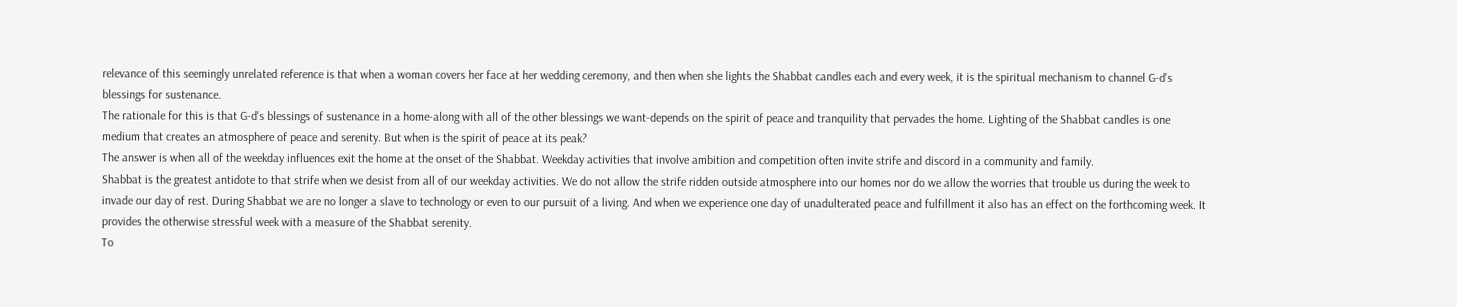relevance of this seemingly unrelated reference is that when a woman covers her face at her wedding ceremony, and then when she lights the Shabbat candles each and every week, it is the spiritual mechanism to channel G‑d's blessings for sustenance.
The rationale for this is that G‑d's blessings of sustenance in a home-along with all of the other blessings we want-depends on the spirit of peace and tranquility that pervades the home. Lighting of the Shabbat candles is one medium that creates an atmosphere of peace and serenity. But when is the spirit of peace at its peak?
The answer is when all of the weekday influences exit the home at the onset of the Shabbat. Weekday activities that involve ambition and competition often invite strife and discord in a community and family.
Shabbat is the greatest antidote to that strife when we desist from all of our weekday activities. We do not allow the strife ridden outside atmosphere into our homes nor do we allow the worries that trouble us during the week to invade our day of rest. During Shabbat we are no longer a slave to technology or even to our pursuit of a living. And when we experience one day of unadulterated peace and fulfillment it also has an effect on the forthcoming week. It provides the otherwise stressful week with a measure of the Shabbat serenity.
To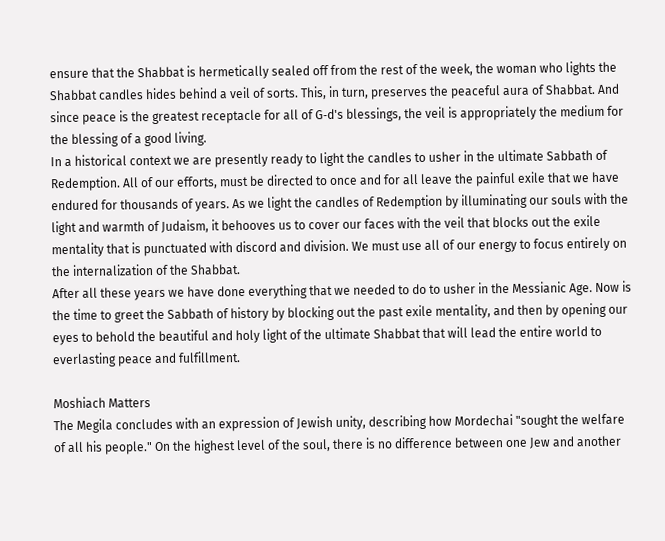ensure that the Shabbat is hermetically sealed off from the rest of the week, the woman who lights the Shabbat candles hides behind a veil of sorts. This, in turn, preserves the peaceful aura of Shabbat. And since peace is the greatest receptacle for all of G‑d's blessings, the veil is appropriately the medium for the blessing of a good living.
In a historical context we are presently ready to light the candles to usher in the ultimate Sabbath of Redemption. All of our efforts, must be directed to once and for all leave the painful exile that we have endured for thousands of years. As we light the candles of Redemption by illuminating our souls with the light and warmth of Judaism, it behooves us to cover our faces with the veil that blocks out the exile mentality that is punctuated with discord and division. We must use all of our energy to focus entirely on the internalization of the Shabbat.
After all these years we have done everything that we needed to do to usher in the Messianic Age. Now is the time to greet the Sabbath of history by blocking out the past exile mentality, and then by opening our eyes to behold the beautiful and holy light of the ultimate Shabbat that will lead the entire world to everlasting peace and fulfillment.

Moshiach Matters
The Megila concludes with an expression of Jewish unity, describing how Mordechai "sought the welfare of all his people." On the highest level of the soul, there is no difference between one Jew and another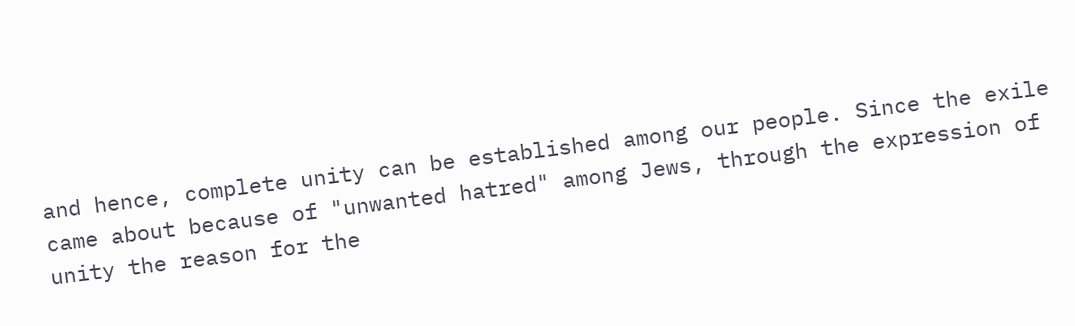and hence, complete unity can be established among our people. Since the exile came about because of "unwanted hatred" among Jews, through the expression of unity the reason for the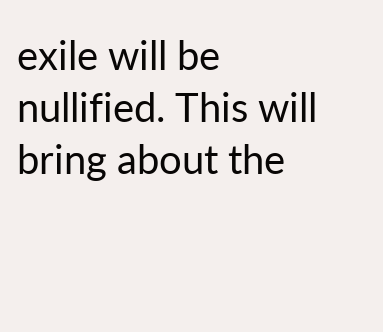exile will be nullified. This will bring about the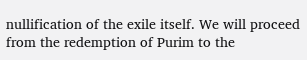nullification of the exile itself. We will proceed from the redemption of Purim to the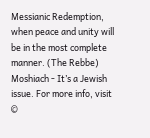Messianic Redemption, when peace and unity will be in the most complete manner. (The Rebbe)
Moshiach - It’s a Jewish issue. For more info, visit
©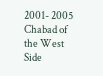2001- 2005 Chabad of the West Side